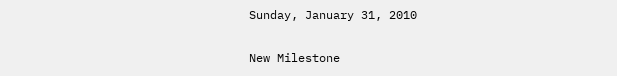Sunday, January 31, 2010

New Milestone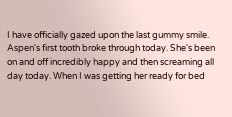I have officially gazed upon the last gummy smile. Aspen's first tooth broke through today. She's been on and off incredibly happy and then screaming all day today. When I was getting her ready for bed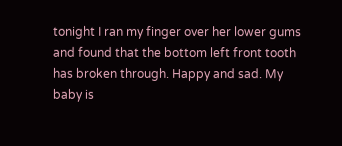tonight I ran my finger over her lower gums and found that the bottom left front tooth has broken through. Happy and sad. My baby is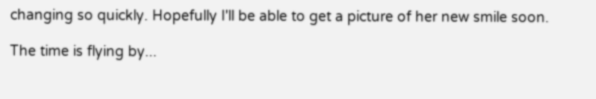changing so quickly. Hopefully I'll be able to get a picture of her new smile soon.

The time is flying by...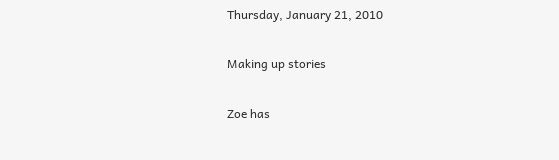Thursday, January 21, 2010

Making up stories

Zoe has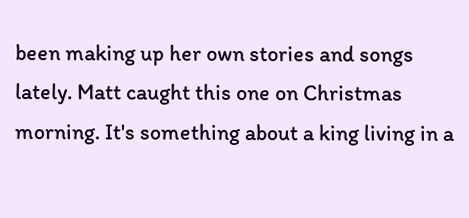been making up her own stories and songs lately. Matt caught this one on Christmas morning. It's something about a king living in a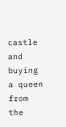castle and buying a queen from the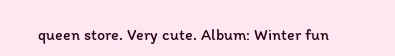queen store. Very cute. Album: Winter fun